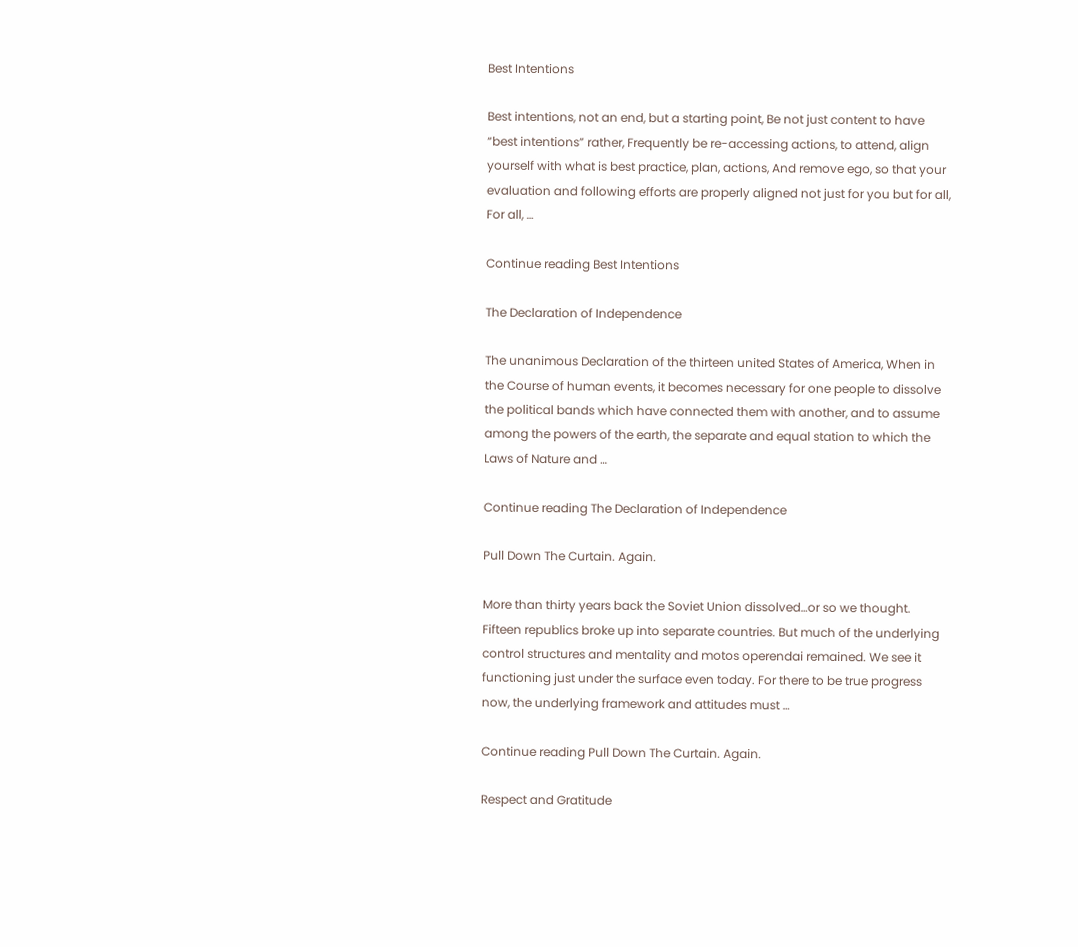Best Intentions

Best intentions, not an end, but a starting point, Be not just content to have “best intentions” rather, Frequently be re-accessing actions, to attend, align yourself with what is best practice, plan, actions, And remove ego, so that your evaluation and following efforts are properly aligned not just for you but for all, For all, …

Continue reading Best Intentions

The Declaration of Independence

The unanimous Declaration of the thirteen united States of America, When in the Course of human events, it becomes necessary for one people to dissolve the political bands which have connected them with another, and to assume among the powers of the earth, the separate and equal station to which the Laws of Nature and …

Continue reading The Declaration of Independence

Pull Down The Curtain. Again.

More than thirty years back the Soviet Union dissolved…or so we thought. Fifteen republics broke up into separate countries. But much of the underlying control structures and mentality and motos operendai remained. We see it functioning just under the surface even today. For there to be true progress now, the underlying framework and attitudes must …

Continue reading Pull Down The Curtain. Again.

Respect and Gratitude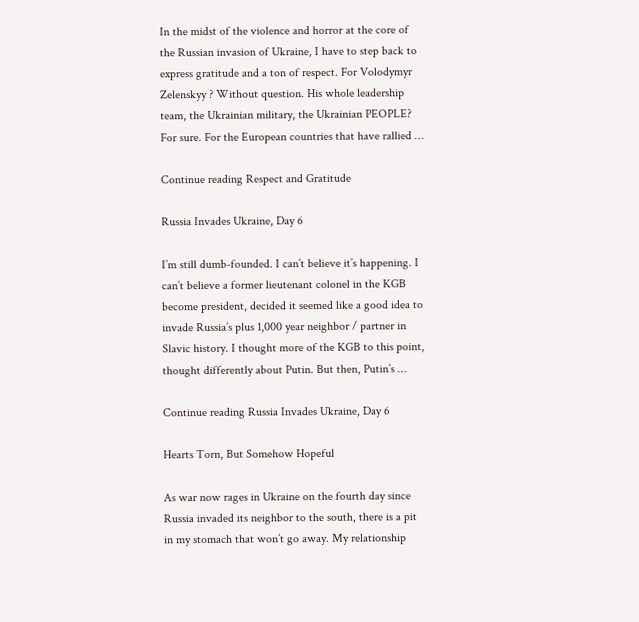In the midst of the violence and horror at the core of the Russian invasion of Ukraine, I have to step back to express gratitude and a ton of respect. For Volodymyr Zelenskyy ? Without question. His whole leadership team, the Ukrainian military, the Ukrainian PEOPLE? For sure. For the European countries that have rallied …

Continue reading Respect and Gratitude

Russia Invades Ukraine, Day 6

I’m still dumb-founded. I can’t believe it’s happening. I can’t believe a former lieutenant colonel in the KGB become president, decided it seemed like a good idea to invade Russia’s plus 1,000 year neighbor / partner in Slavic history. I thought more of the KGB to this point, thought differently about Putin. But then, Putin’s …

Continue reading Russia Invades Ukraine, Day 6

Hearts Torn, But Somehow Hopeful

As war now rages in Ukraine on the fourth day since Russia invaded its neighbor to the south, there is a pit in my stomach that won’t go away. My relationship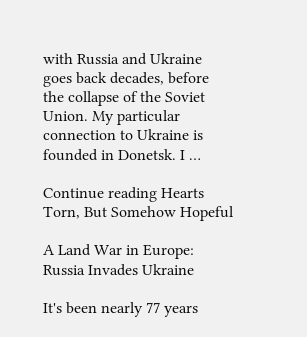with Russia and Ukraine goes back decades, before the collapse of the Soviet Union. My particular connection to Ukraine is founded in Donetsk. I …

Continue reading Hearts Torn, But Somehow Hopeful

A Land War in Europe: Russia Invades Ukraine

It's been nearly 77 years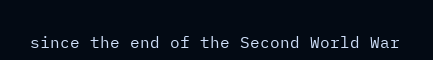since the end of the Second World War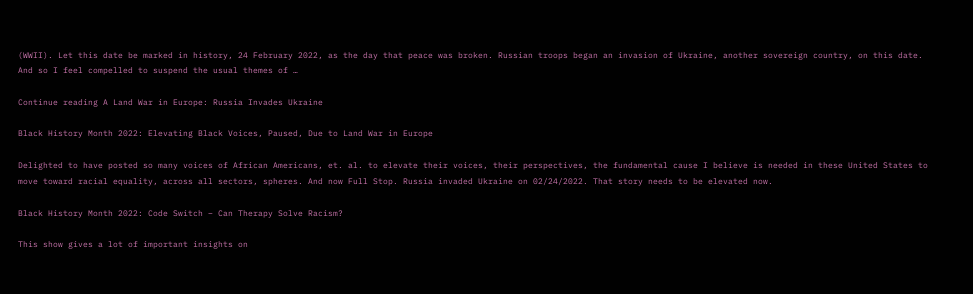(WWII). Let this date be marked in history, 24 February 2022, as the day that peace was broken. Russian troops began an invasion of Ukraine, another sovereign country, on this date. And so I feel compelled to suspend the usual themes of …

Continue reading A Land War in Europe: Russia Invades Ukraine

Black History Month 2022: Elevating Black Voices, Paused, Due to Land War in Europe

Delighted to have posted so many voices of African Americans, et. al. to elevate their voices, their perspectives, the fundamental cause I believe is needed in these United States to move toward racial equality, across all sectors, spheres. And now Full Stop. Russia invaded Ukraine on 02/24/2022. That story needs to be elevated now.

Black History Month 2022: Code Switch – Can Therapy Solve Racism?

This show gives a lot of important insights on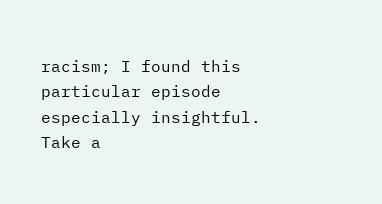racism; I found this particular episode especially insightful. Take a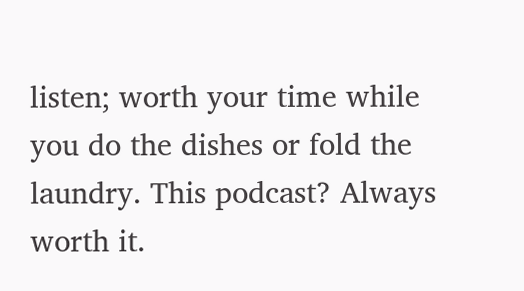listen; worth your time while you do the dishes or fold the laundry. This podcast? Always worth it.